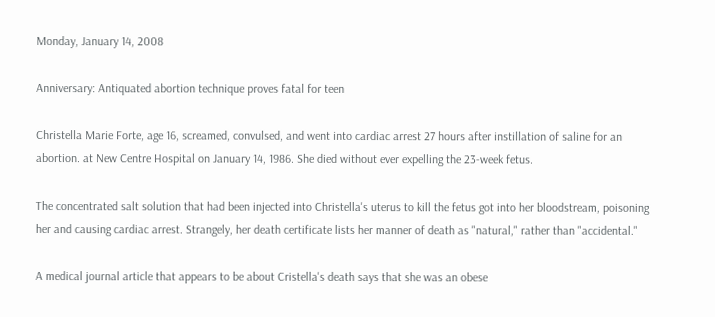Monday, January 14, 2008

Anniversary: Antiquated abortion technique proves fatal for teen

Christella Marie Forte, age 16, screamed, convulsed, and went into cardiac arrest 27 hours after instillation of saline for an abortion. at New Centre Hospital on January 14, 1986. She died without ever expelling the 23-week fetus.

The concentrated salt solution that had been injected into Christella's uterus to kill the fetus got into her bloodstream, poisoning her and causing cardiac arrest. Strangely, her death certificate lists her manner of death as "natural," rather than "accidental."

A medical journal article that appears to be about Cristella's death says that she was an obese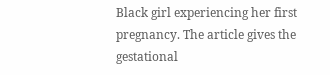Black girl experiencing her first pregnancy. The article gives the gestational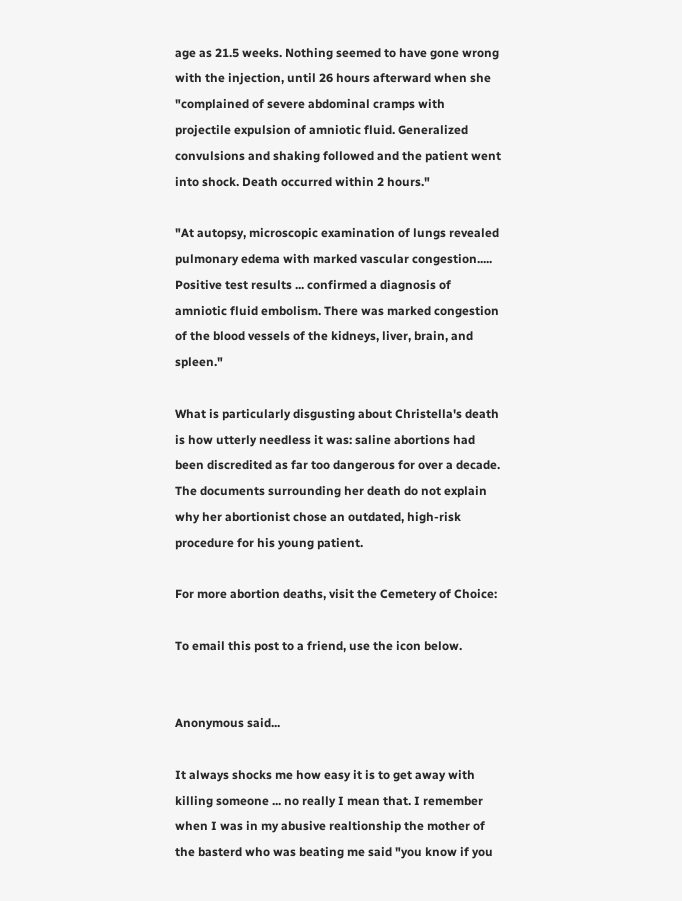age as 21.5 weeks. Nothing seemed to have gone wrong with the injection, until 26 hours afterward when she "complained of severe abdominal cramps with projectile expulsion of amniotic fluid. Generalized convulsions and shaking followed and the patient went into shock. Death occurred within 2 hours."

"At autopsy, microscopic examination of lungs revealed pulmonary edema with marked vascular congestion..... Positive test results ... confirmed a diagnosis of amniotic fluid embolism. There was marked congestion of the blood vessels of the kidneys, liver, brain, and spleen."

What is particularly disgusting about Christella's death is how utterly needless it was: saline abortions had been discredited as far too dangerous for over a decade. The documents surrounding her death do not explain why her abortionist chose an outdated, high-risk procedure for his young patient.

For more abortion deaths, visit the Cemetery of Choice:

To email this post to a friend, use the icon below.


Anonymous said...

It always shocks me how easy it is to get away with killing someone ... no really I mean that. I remember when I was in my abusive realtionship the mother of the basterd who was beating me said "you know if you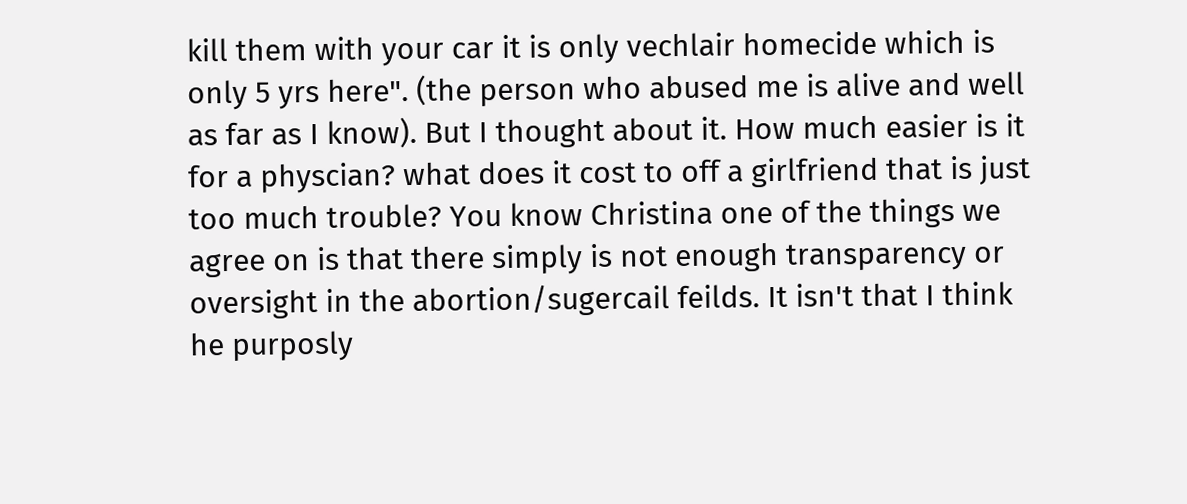kill them with your car it is only vechlair homecide which is only 5 yrs here". (the person who abused me is alive and well as far as I know). But I thought about it. How much easier is it for a physcian? what does it cost to off a girlfriend that is just too much trouble? You know Christina one of the things we agree on is that there simply is not enough transparency or oversight in the abortion/sugercail feilds. It isn't that I think he purposly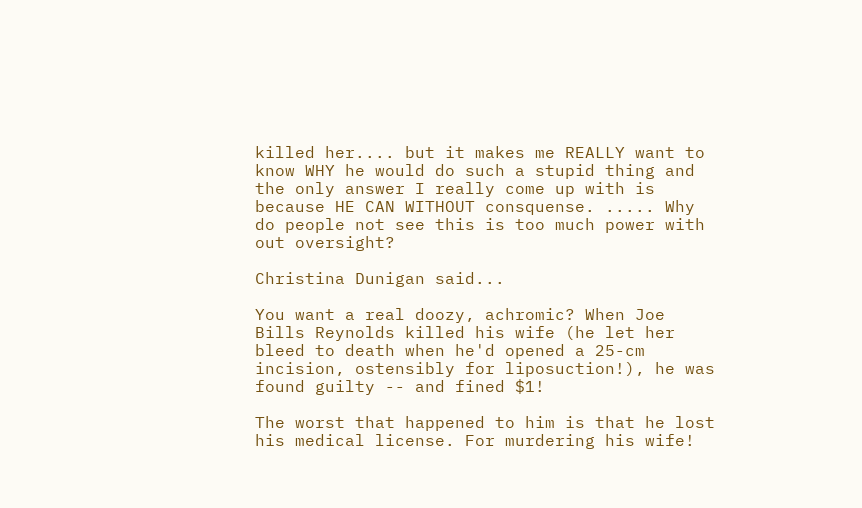killed her.... but it makes me REALLY want to know WHY he would do such a stupid thing and the only answer I really come up with is because HE CAN WITHOUT consquense. ..... Why do people not see this is too much power with out oversight?

Christina Dunigan said...

You want a real doozy, achromic? When Joe Bills Reynolds killed his wife (he let her bleed to death when he'd opened a 25-cm incision, ostensibly for liposuction!), he was found guilty -- and fined $1!

The worst that happened to him is that he lost his medical license. For murdering his wife!